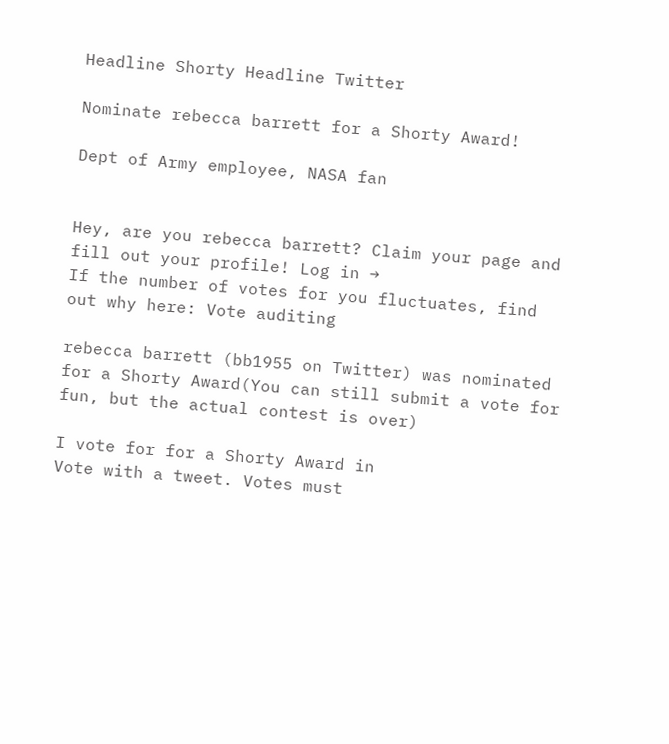Headline Shorty Headline Twitter

Nominate rebecca barrett for a Shorty Award!

Dept of Army employee, NASA fan


Hey, are you rebecca barrett? Claim your page and fill out your profile! Log in →
If the number of votes for you fluctuates, find out why here: Vote auditing

rebecca barrett (bb1955 on Twitter) was nominated for a Shorty Award(You can still submit a vote for fun, but the actual contest is over)

I vote for for a Shorty Award in
Vote with a tweet. Votes must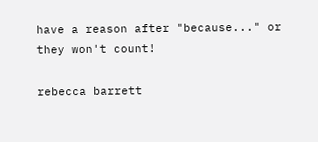have a reason after "because..." or they won't count!

rebecca barrett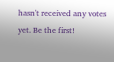hasn't received any votes yet. Be the first!